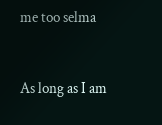me too selma


As long as I am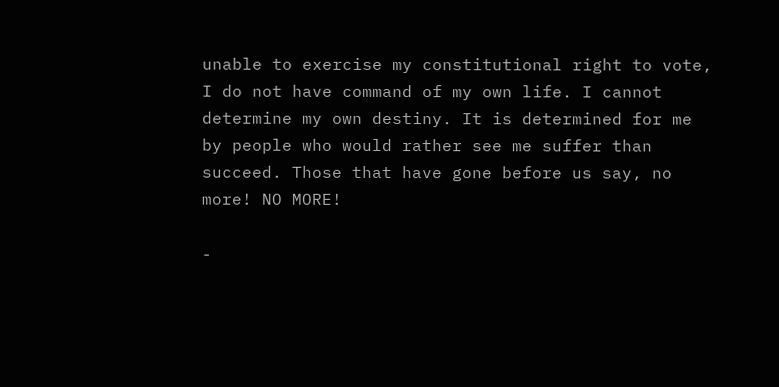unable to exercise my constitutional right to vote, I do not have command of my own life. I cannot determine my own destiny. It is determined for me by people who would rather see me suffer than succeed. Those that have gone before us say, no more! NO MORE!

-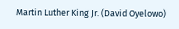Martin Luther King Jr. (David Oyelowo)